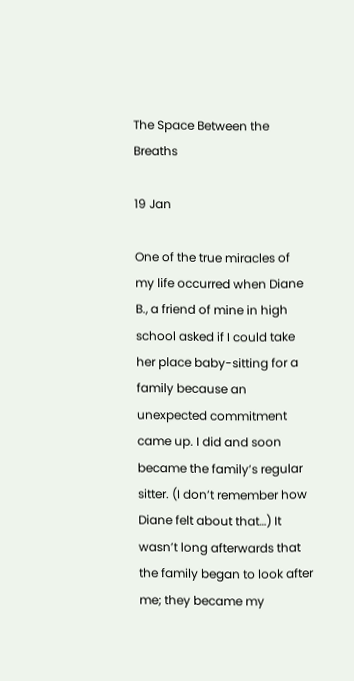The Space Between the Breaths

19 Jan

One of the true miracles of my life occurred when Diane B., a friend of mine in high school asked if I could take her place baby-sitting for a family because an unexpected commitment came up. I did and soon became the family’s regular sitter. (I don’t remember how Diane felt about that…) It wasn’t long afterwards that the family began to look after me; they became my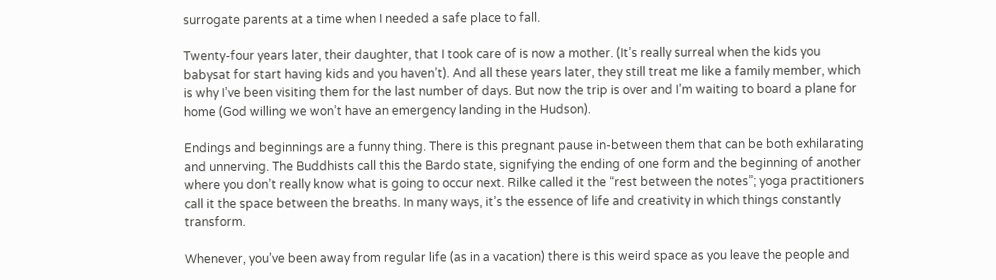surrogate parents at a time when I needed a safe place to fall.

Twenty-four years later, their daughter, that I took care of is now a mother. (It’s really surreal when the kids you babysat for start having kids and you haven’t). And all these years later, they still treat me like a family member, which is why I’ve been visiting them for the last number of days. But now the trip is over and I’m waiting to board a plane for home (God willing we won’t have an emergency landing in the Hudson).

Endings and beginnings are a funny thing. There is this pregnant pause in-between them that can be both exhilarating and unnerving. The Buddhists call this the Bardo state, signifying the ending of one form and the beginning of another where you don’t really know what is going to occur next. Rilke called it the “rest between the notes”; yoga practitioners call it the space between the breaths. In many ways, it’s the essence of life and creativity in which things constantly transform.

Whenever, you’ve been away from regular life (as in a vacation) there is this weird space as you leave the people and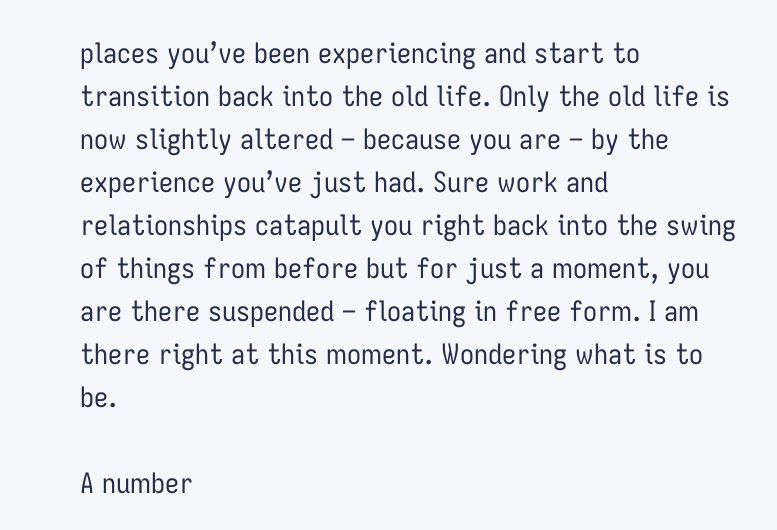places you’ve been experiencing and start to transition back into the old life. Only the old life is now slightly altered – because you are – by the experience you’ve just had. Sure work and relationships catapult you right back into the swing of things from before but for just a moment, you are there suspended – floating in free form. I am there right at this moment. Wondering what is to be.

A number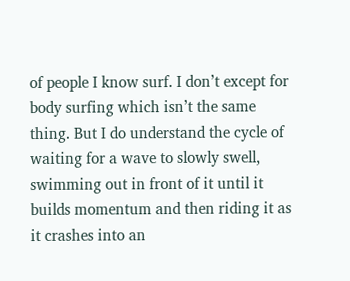of people I know surf. I don’t except for body surfing which isn’t the same thing. But I do understand the cycle of waiting for a wave to slowly swell, swimming out in front of it until it builds momentum and then riding it as it crashes into an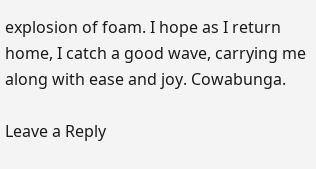explosion of foam. I hope as I return home, I catch a good wave, carrying me along with ease and joy. Cowabunga.

Leave a Reply